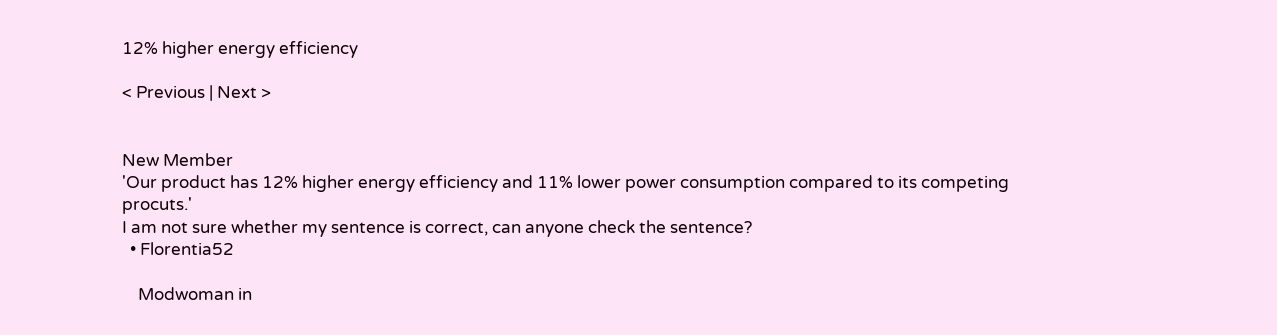12% higher energy efficiency

< Previous | Next >


New Member
'Our product has 12% higher energy efficiency and 11% lower power consumption compared to its competing procuts.'
I am not sure whether my sentence is correct, can anyone check the sentence?
  • Florentia52

    Modwoman in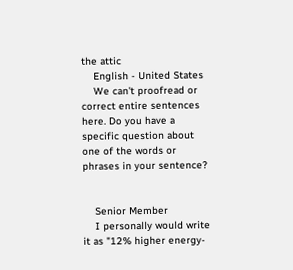the attic
    English - United States
    We can't proofread or correct entire sentences here. Do you have a specific question about one of the words or phrases in your sentence?


    Senior Member
    I personally would write it as "12% higher energy-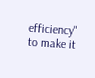efficiency" to make it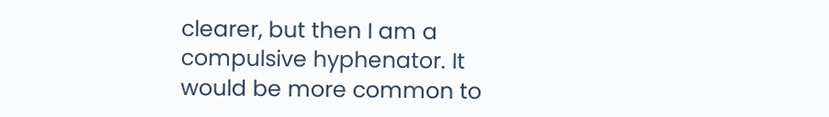clearer, but then I am a compulsive hyphenator. It would be more common to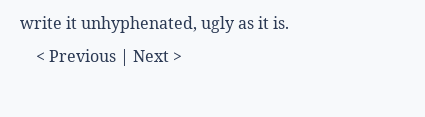write it unhyphenated, ugly as it is.
    < Previous | Next >